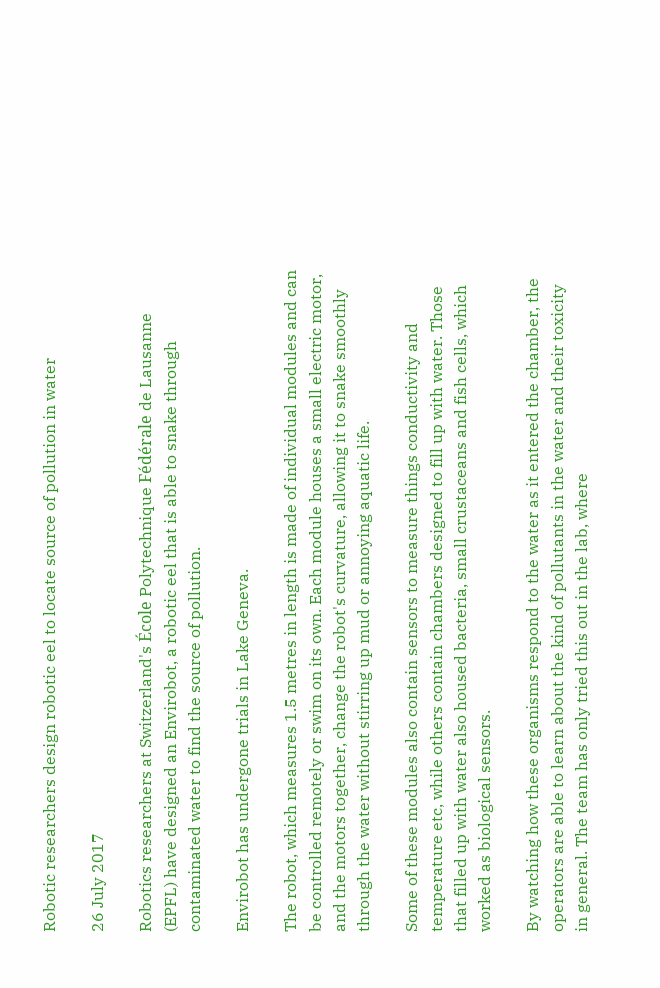Robotic researchers design robotic eel to locate source of pollution in water

26 July 2017

Robotics researchers at Switzerland's École Polytechnique Fédérale de Lausanne (EPFL) have designed an Envirobot, a robotic eel that is able to snake through contaminated water to find the source of pollution.

Envirobot has undergone trials in Lake Geneva.

The robot, which measures 1.5 metres in length is made of individual modules and can be controlled remotely or swim on its own. Each module houses a small electric motor, and the motors together, change the robot's curvature, allowing it to snake smoothly through the water without stirring up mud or annoying aquatic life.

Some of these modules also contain sensors to measure things conductivity and temperature etc, while others contain chambers designed to fill up with water. Those that filled up with water also housed bacteria, small crustaceans and fish cells, which worked as biological sensors.

By watching how these organisms respond to the water as it entered the chamber, the operators are able to learn about the kind of pollutants in the water and their toxicity in general. The team has only tried this out in the lab, where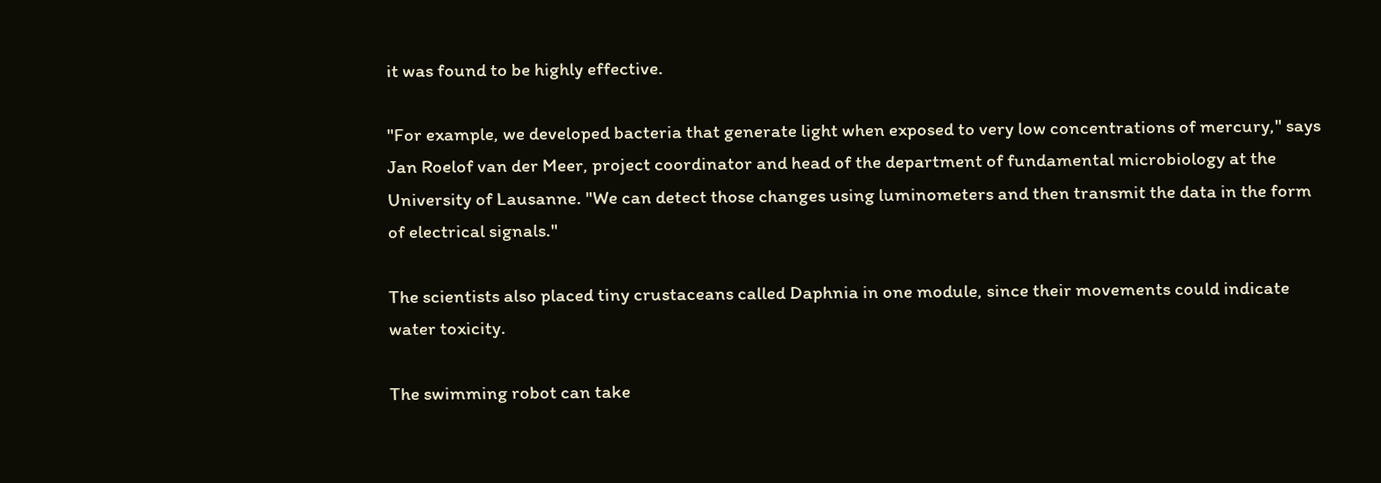it was found to be highly effective.

"For example, we developed bacteria that generate light when exposed to very low concentrations of mercury," says Jan Roelof van der Meer, project coordinator and head of the department of fundamental microbiology at the University of Lausanne. "We can detect those changes using luminometers and then transmit the data in the form of electrical signals."

The scientists also placed tiny crustaceans called Daphnia in one module, since their movements could indicate water toxicity.

The swimming robot can take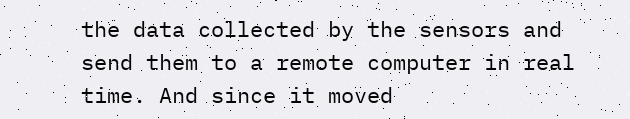the data collected by the sensors and send them to a remote computer in real time. And since it moved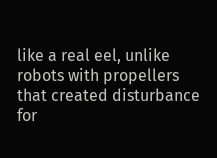like a real eel, unlike robots with propellers that created disturbance for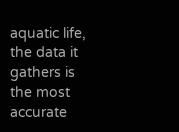aquatic life, the data it gathers is the most accurate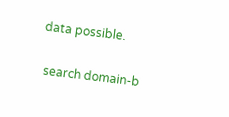data possible.

 search domain-b